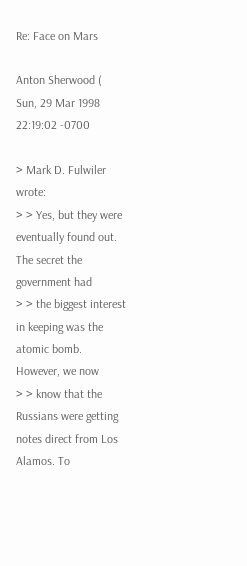Re: Face on Mars

Anton Sherwood (
Sun, 29 Mar 1998 22:19:02 -0700

> Mark D. Fulwiler wrote:
> > Yes, but they were eventually found out. The secret the government had
> > the biggest interest in keeping was the atomic bomb. However, we now
> > know that the Russians were getting notes direct from Los Alamos. To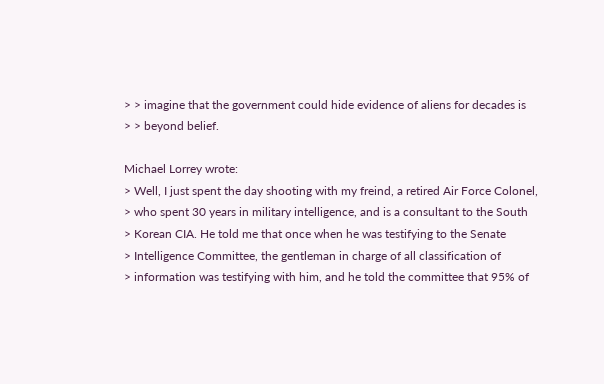> > imagine that the government could hide evidence of aliens for decades is
> > beyond belief.

Michael Lorrey wrote:
> Well, I just spent the day shooting with my freind, a retired Air Force Colonel,
> who spent 30 years in military intelligence, and is a consultant to the South
> Korean CIA. He told me that once when he was testifying to the Senate
> Intelligence Committee, the gentleman in charge of all classification of
> information was testifying with him, and he told the committee that 95% of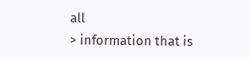all
> information that is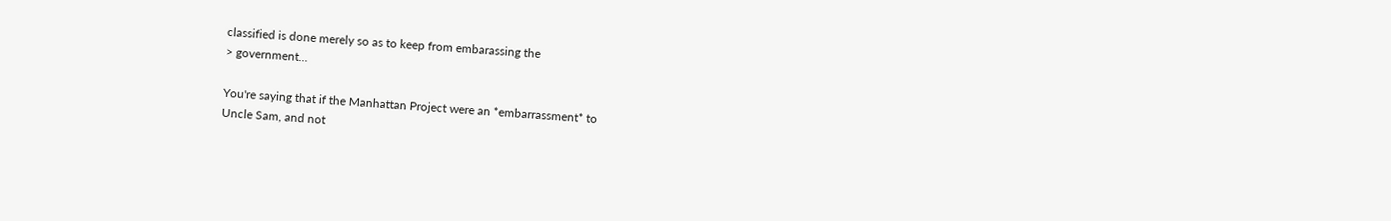classified is done merely so as to keep from embarassing the
> government...

You're saying that if the Manhattan Project were an *embarrassment* to
Uncle Sam, and not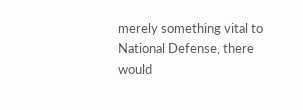merely something vital to National Defense, there
would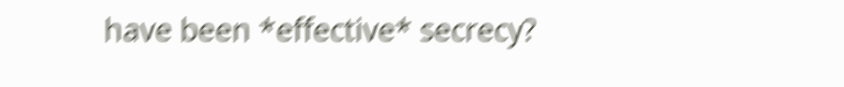have been *effective* secrecy?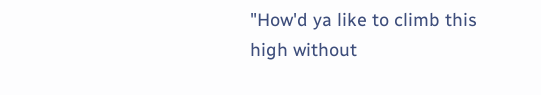"How'd ya like to climb this high without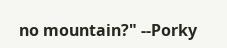no mountain?" --Porky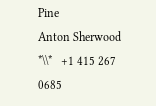Pine
Anton Sherwood   *\\*   +1 415 267 0685